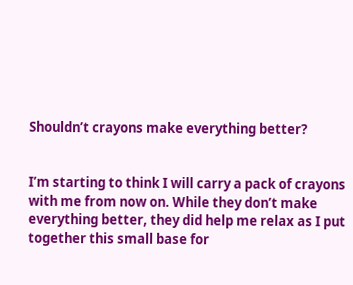Shouldn’t crayons make everything better?


I’m starting to think I will carry a pack of crayons with me from now on. While they don’t make everything better, they did help me relax as I put together this small base for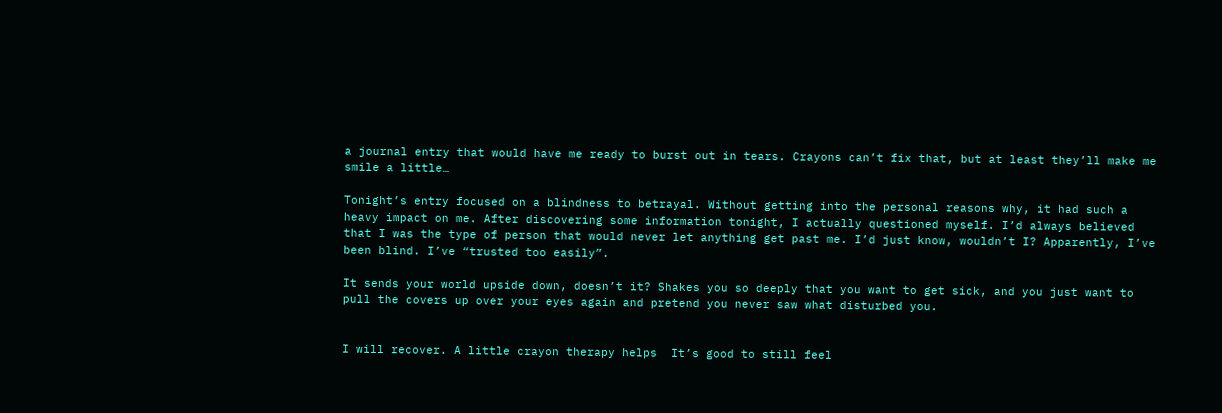a journal entry that would have me ready to burst out in tears. Crayons can’t fix that, but at least they’ll make me smile a little…

Tonight’s entry focused on a blindness to betrayal. Without getting into the personal reasons why, it had such a heavy impact on me. After discovering some information tonight, I actually questioned myself. I’d always believed that I was the type of person that would never let anything get past me. I’d just know, wouldn’t I? Apparently, I’ve been blind. I’ve “trusted too easily”.

It sends your world upside down, doesn’t it? Shakes you so deeply that you want to get sick, and you just want to pull the covers up over your eyes again and pretend you never saw what disturbed you.


I will recover. A little crayon therapy helps  It’s good to still feel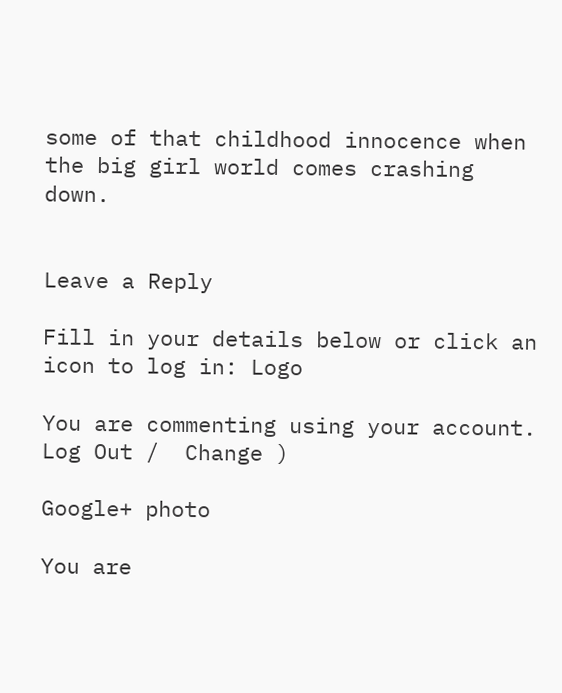some of that childhood innocence when the big girl world comes crashing down.


Leave a Reply

Fill in your details below or click an icon to log in: Logo

You are commenting using your account. Log Out /  Change )

Google+ photo

You are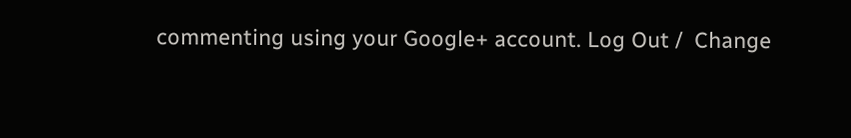commenting using your Google+ account. Log Out /  Change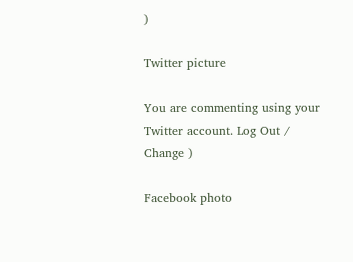)

Twitter picture

You are commenting using your Twitter account. Log Out /  Change )

Facebook photo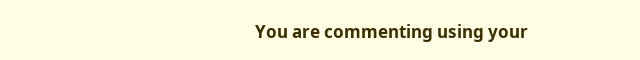You are commenting using your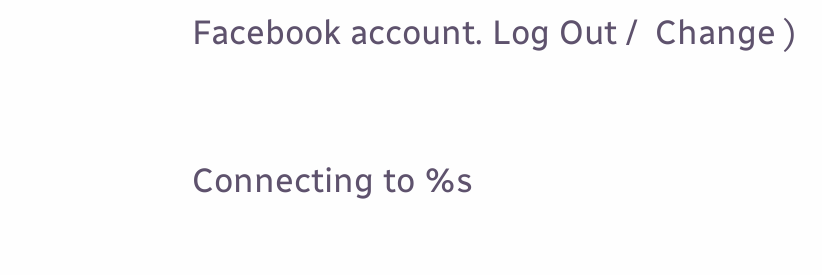Facebook account. Log Out /  Change )


Connecting to %s